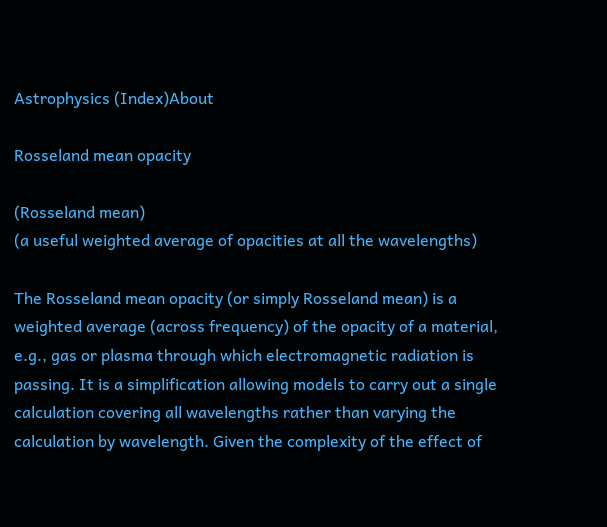Astrophysics (Index)About

Rosseland mean opacity

(Rosseland mean)
(a useful weighted average of opacities at all the wavelengths)

The Rosseland mean opacity (or simply Rosseland mean) is a weighted average (across frequency) of the opacity of a material, e.g., gas or plasma through which electromagnetic radiation is passing. It is a simplification allowing models to carry out a single calculation covering all wavelengths rather than varying the calculation by wavelength. Given the complexity of the effect of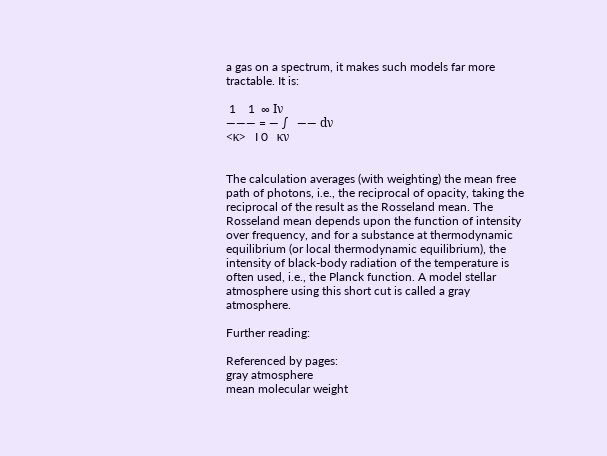a gas on a spectrum, it makes such models far more tractable. It is:

 1    1  ∞ Iν
——— = — ∫   —— dν
<κ>   I 0   κν


The calculation averages (with weighting) the mean free path of photons, i.e., the reciprocal of opacity, taking the reciprocal of the result as the Rosseland mean. The Rosseland mean depends upon the function of intensity over frequency, and for a substance at thermodynamic equilibrium (or local thermodynamic equilibrium), the intensity of black-body radiation of the temperature is often used, i.e., the Planck function. A model stellar atmosphere using this short cut is called a gray atmosphere.

Further reading:

Referenced by pages:
gray atmosphere
mean molecular weight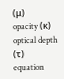(μ)
opacity (κ)
optical depth (τ)
equation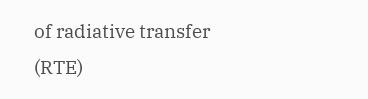of radiative transfer (RTE)